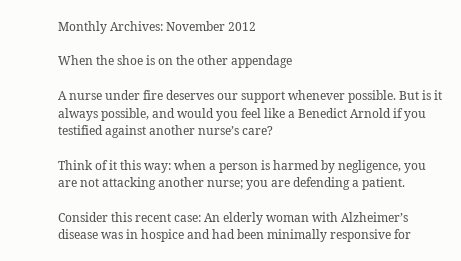Monthly Archives: November 2012

When the shoe is on the other appendage

A nurse under fire deserves our support whenever possible. But is it always possible, and would you feel like a Benedict Arnold if you testified against another nurse’s care?

Think of it this way: when a person is harmed by negligence, you are not attacking another nurse; you are defending a patient.

Consider this recent case: An elderly woman with Alzheimer’s disease was in hospice and had been minimally responsive for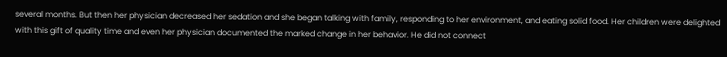several months. But then her physician decreased her sedation and she began talking with family, responding to her environment, and eating solid food. Her children were delighted with this gift of quality time and even her physician documented the marked change in her behavior. He did not connect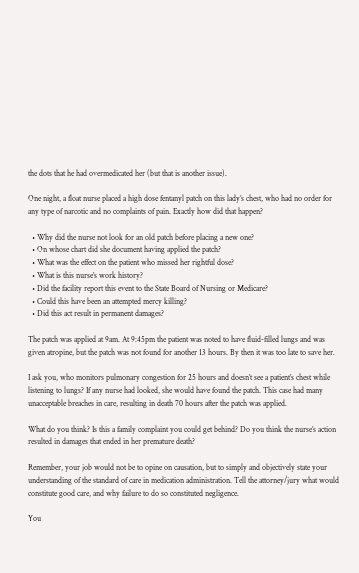the dots that he had overmedicated her (but that is another issue).

One night, a float nurse placed a high dose fentanyl patch on this lady’s chest, who had no order for any type of narcotic and no complaints of pain. Exactly how did that happen?

  • Why did the nurse not look for an old patch before placing a new one?
  • On whose chart did she document having applied the patch?
  • What was the effect on the patient who missed her rightful dose?
  • What is this nurse’s work history?
  • Did the facility report this event to the State Board of Nursing or Medicare?
  • Could this have been an attempted mercy killing?
  • Did this act result in permanent damages?

The patch was applied at 9am. At 9:45pm the patient was noted to have fluid-filled lungs and was given atropine, but the patch was not found for another 13 hours. By then it was too late to save her.

I ask you, who monitors pulmonary congestion for 25 hours and doesn’t see a patient’s chest while listening to lungs? If any nurse had looked, she would have found the patch. This case had many unacceptable breaches in care, resulting in death 70 hours after the patch was applied.

What do you think? Is this a family complaint you could get behind? Do you think the nurse’s action resulted in damages that ended in her premature death?

Remember, your job would not be to opine on causation, but to simply and objectively state your understanding of the standard of care in medication administration. Tell the attorney/jury what would constitute good care, and why failure to do so constituted negligence.

You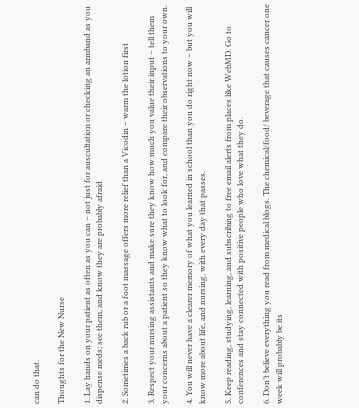can do that.

Thoughts for the New Nurse

1. Lay hands on your patient as often as you can – not just for auscultation or checking an armband as you dispense meds; see them, and know they are probably afraid

2. Sometimes a back rub or a foot massage offers more relief than a Vicodin – warm the lotion first

3. Respect your nursing assistants and make sure they know how much you value their input – tell them your concerns about a patient so they know what to look for, and compare their observations to your own.

4. You will never have a clearer memory of what you learned in school than you do right now – but you will know more about life, and nursing, with every day that passes.

5. Keep reading, studying, learning, and subscribing to free email alerts from places like WebMD. Go to conferences and stay connected with positive people who love what they do.

6. Don’t believe everything you read from medical blogs. The chemical/food/ beverage that causes cancer one week will probably be its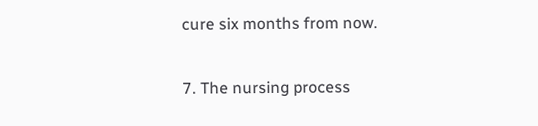cure six months from now.

7. The nursing process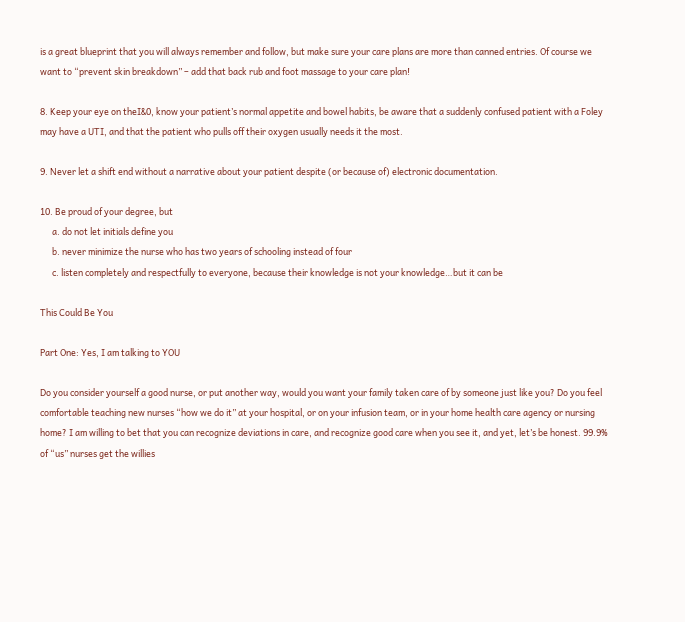is a great blueprint that you will always remember and follow, but make sure your care plans are more than canned entries. Of course we want to “prevent skin breakdown” – add that back rub and foot massage to your care plan!

8. Keep your eye on theI&0, know your patient’s normal appetite and bowel habits, be aware that a suddenly confused patient with a Foley may have a UTI, and that the patient who pulls off their oxygen usually needs it the most.

9. Never let a shift end without a narrative about your patient despite (or because of) electronic documentation.

10. Be proud of your degree, but
      a. do not let initials define you
      b. never minimize the nurse who has two years of schooling instead of four
      c. listen completely and respectfully to everyone, because their knowledge is not your knowledge…but it can be

This Could Be You

Part One: Yes, I am talking to YOU

Do you consider yourself a good nurse, or put another way, would you want your family taken care of by someone just like you? Do you feel comfortable teaching new nurses “how we do it” at your hospital, or on your infusion team, or in your home health care agency or nursing home? I am willing to bet that you can recognize deviations in care, and recognize good care when you see it, and yet, let’s be honest. 99.9% of “us” nurses get the willies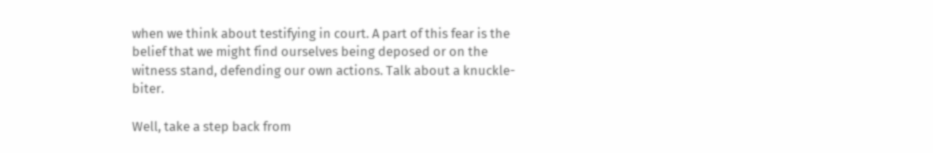when we think about testifying in court. A part of this fear is the belief that we might find ourselves being deposed or on the witness stand, defending our own actions. Talk about a knuckle-biter.

Well, take a step back from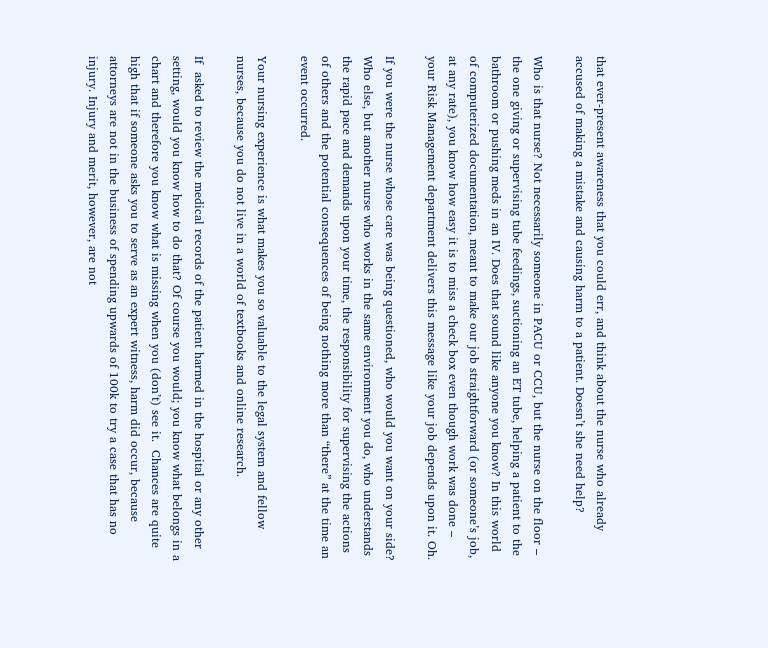that ever-present awareness that you could err, and think about the nurse who already accused of making a mistake and causing harm to a patient. Doesn’t she need help?

Who is that nurse? Not necessarily someone in PACU or CCU, but the nurse on the floor – the one giving or supervising tube feedings, suctioning an ET tube, helping a patient to the bathroom or pushing meds in an IV. Does that sound like anyone you know? In this world of computerized documentation, meant to make our job straightforward (or someone’s job, at any rate), you know how easy it is to miss a check box even though work was done – your Risk Management department delivers this message like your job depends upon it. Oh.

If you were the nurse whose care was being questioned, who would you want on your side? Who else, but another nurse who works in the same environment you do, who understands the rapid pace and demands upon your time, the responsibility for supervising the actions of others and the potential consequences of being nothing more than “there” at the time an event occurred.

Your nursing experience is what makes you so valuable to the legal system and fellow nurses, because you do not live in a world of textbooks and online research.

If  asked to review the medical records of the patient harmed in the hospital or any other setting, would you know how to do that? Of course you would; you know what belongs in a chart and therefore you know what is missing when you (don’t) see it.  Chances are quite high that if someone asks you to serve as an expert witness, harm did occur, because attorneys are not in the business of spending upwards of 100k to try a case that has no injury. Injury and merit, however, are not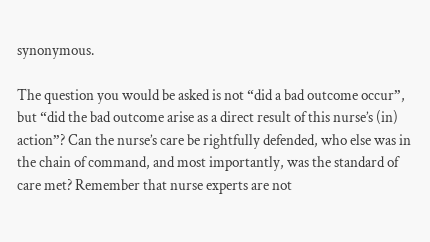synonymous.

The question you would be asked is not “did a bad outcome occur”, but “did the bad outcome arise as a direct result of this nurse’s (in) action”? Can the nurse’s care be rightfully defended, who else was in the chain of command, and most importantly, was the standard of care met? Remember that nurse experts are not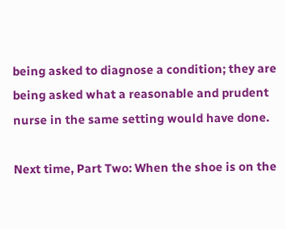being asked to diagnose a condition; they are being asked what a reasonable and prudent nurse in the same setting would have done.

Next time, Part Two: When the shoe is on the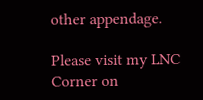other appendage.

Please visit my LNC Corner on